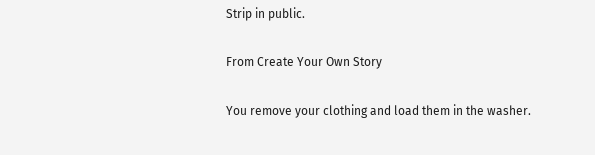Strip in public.

From Create Your Own Story

You remove your clothing and load them in the washer.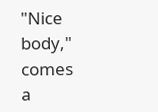"Nice body," comes a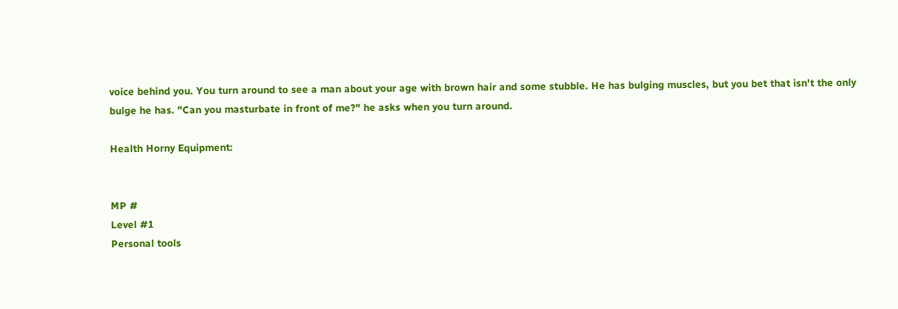voice behind you. You turn around to see a man about your age with brown hair and some stubble. He has bulging muscles, but you bet that isn't the only bulge he has. "Can you masturbate in front of me?" he asks when you turn around.

Health Horny Equipment:


MP #
Level #1
Personal tools